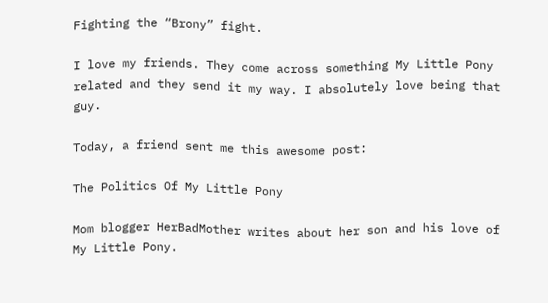Fighting the “Brony” fight.

I love my friends. They come across something My Little Pony related and they send it my way. I absolutely love being that guy.

Today, a friend sent me this awesome post:

The Politics Of My Little Pony

Mom blogger HerBadMother writes about her son and his love of My Little Pony.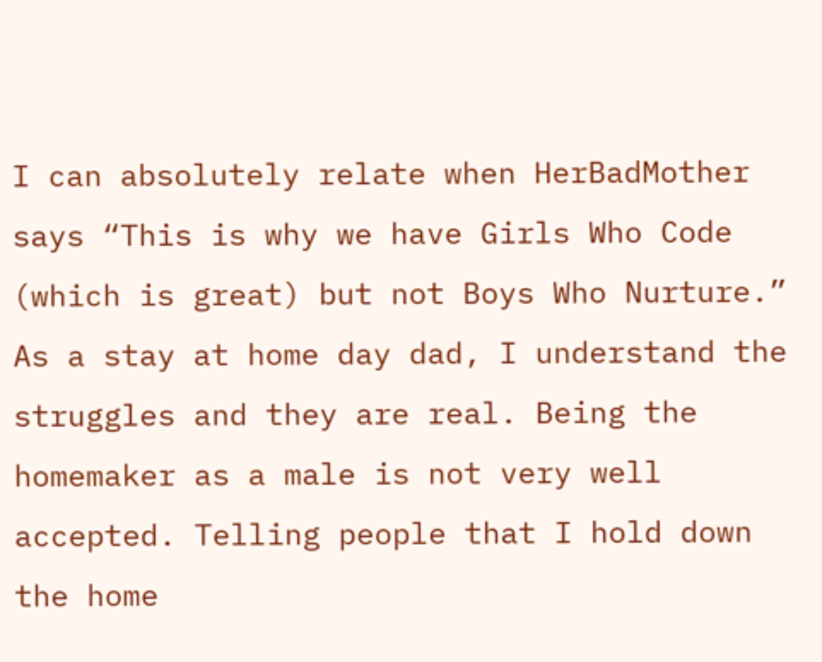I can absolutely relate when HerBadMother says “This is why we have Girls Who Code (which is great) but not Boys Who Nurture.” As a stay at home day dad, I understand the struggles and they are real. Being the homemaker as a male is not very well accepted. Telling people that I hold down the home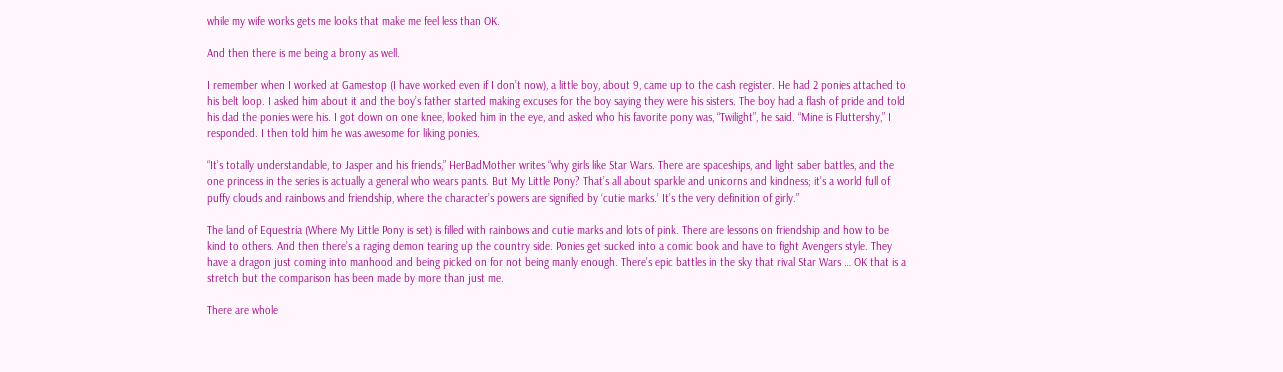while my wife works gets me looks that make me feel less than OK.

And then there is me being a brony as well.

I remember when I worked at Gamestop (I have worked even if I don’t now), a little boy, about 9, came up to the cash register. He had 2 ponies attached to his belt loop. I asked him about it and the boy’s father started making excuses for the boy saying they were his sisters. The boy had a flash of pride and told his dad the ponies were his. I got down on one knee, looked him in the eye, and asked who his favorite pony was, “Twilight”, he said. “Mine is Fluttershy,” I responded. I then told him he was awesome for liking ponies.

“It’s totally understandable, to Jasper and his friends,” HerBadMother writes “why girls like Star Wars. There are spaceships, and light saber battles, and the one princess in the series is actually a general who wears pants. But My Little Pony? That’s all about sparkle and unicorns and kindness; it’s a world full of puffy clouds and rainbows and friendship, where the character’s powers are signified by ‘cutie marks.’ It’s the very definition of girly.”

The land of Equestria (Where My Little Pony is set) is filled with rainbows and cutie marks and lots of pink. There are lessons on friendship and how to be kind to others. And then there’s a raging demon tearing up the country side. Ponies get sucked into a comic book and have to fight Avengers style. They have a dragon just coming into manhood and being picked on for not being manly enough. There’s epic battles in the sky that rival Star Wars … OK that is a stretch but the comparison has been made by more than just me.

There are whole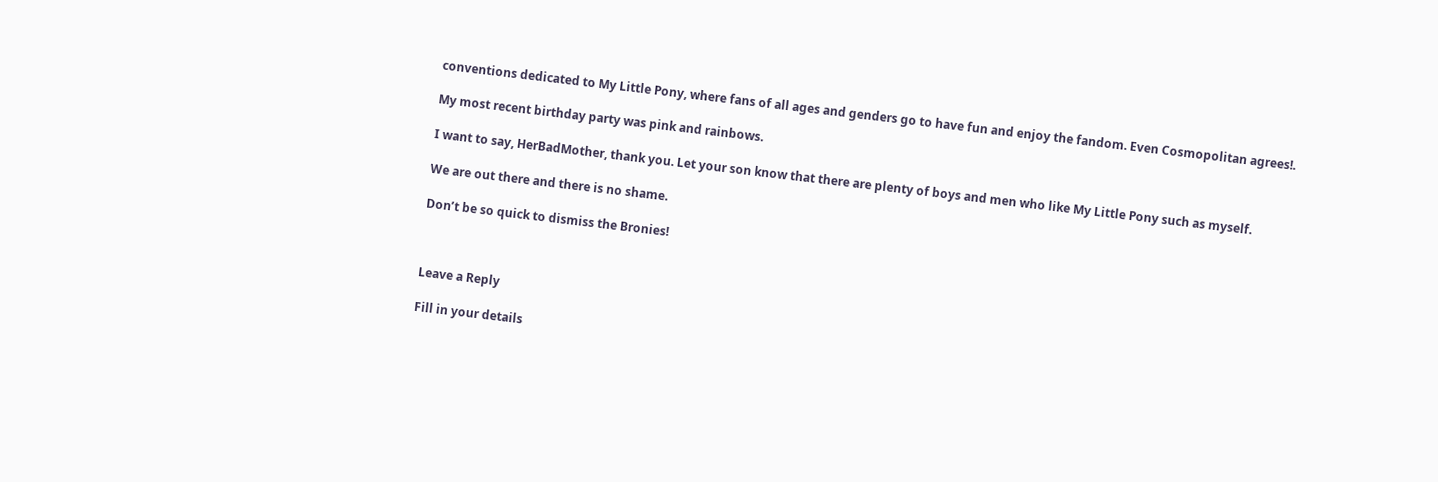conventions dedicated to My Little Pony, where fans of all ages and genders go to have fun and enjoy the fandom. Even Cosmopolitan agrees!.

My most recent birthday party was pink and rainbows.

I want to say, HerBadMother, thank you. Let your son know that there are plenty of boys and men who like My Little Pony such as myself.

We are out there and there is no shame.

Don’t be so quick to dismiss the Bronies!



Leave a Reply

Fill in your details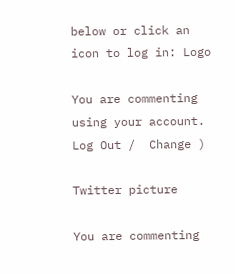below or click an icon to log in: Logo

You are commenting using your account. Log Out /  Change )

Twitter picture

You are commenting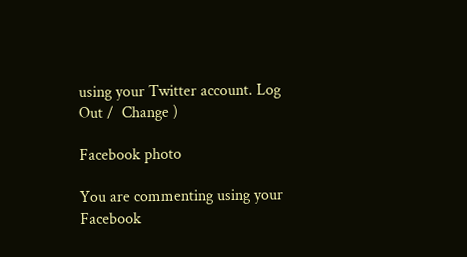using your Twitter account. Log Out /  Change )

Facebook photo

You are commenting using your Facebook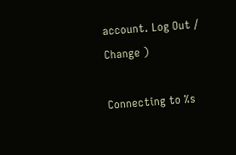account. Log Out /  Change )

Connecting to %s